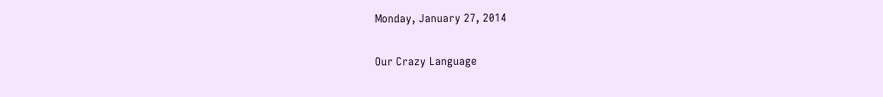Monday, January 27, 2014

Our Crazy Language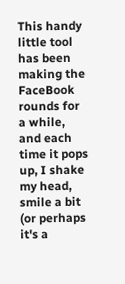This handy little tool has been making the FaceBook rounds for a while, and each time it pops up, I shake my head, smile a bit (or perhaps it's a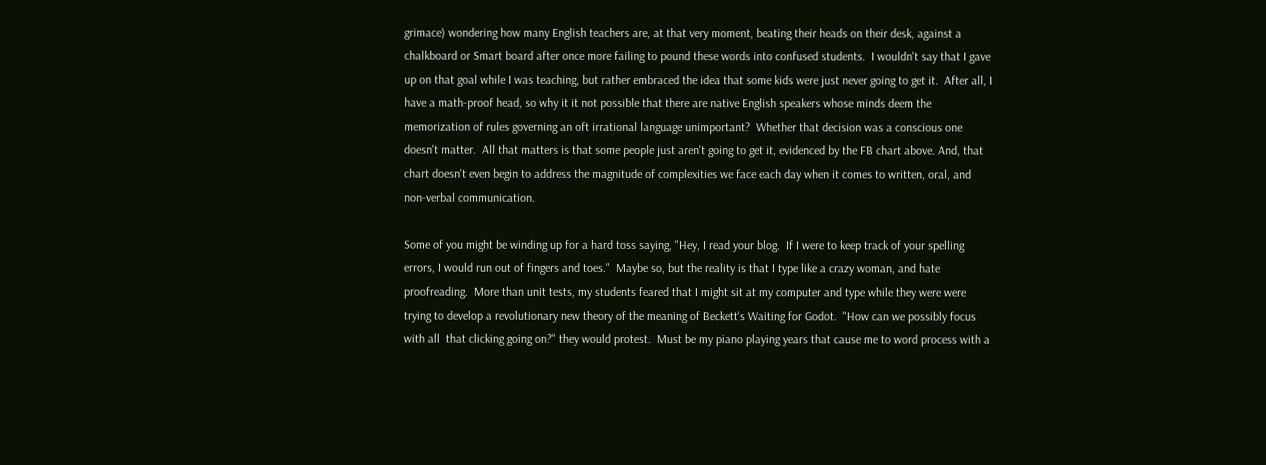grimace) wondering how many English teachers are, at that very moment, beating their heads on their desk, against a chalkboard or Smart board after once more failing to pound these words into confused students.  I wouldn't say that I gave up on that goal while I was teaching, but rather embraced the idea that some kids were just never going to get it.  After all, I have a math-proof head, so why it it not possible that there are native English speakers whose minds deem the memorization of rules governing an oft irrational language unimportant?  Whether that decision was a conscious one doesn't matter.  All that matters is that some people just aren't going to get it, evidenced by the FB chart above. And, that chart doesn't even begin to address the magnitude of complexities we face each day when it comes to written, oral, and non-verbal communication.

Some of you might be winding up for a hard toss saying, "Hey, I read your blog.  If I were to keep track of your spelling errors, I would run out of fingers and toes."  Maybe so, but the reality is that I type like a crazy woman, and hate proofreading.  More than unit tests, my students feared that I might sit at my computer and type while they were were trying to develop a revolutionary new theory of the meaning of Beckett's Waiting for Godot.  "How can we possibly focus with all  that clicking going on?" they would protest.  Must be my piano playing years that cause me to word process with a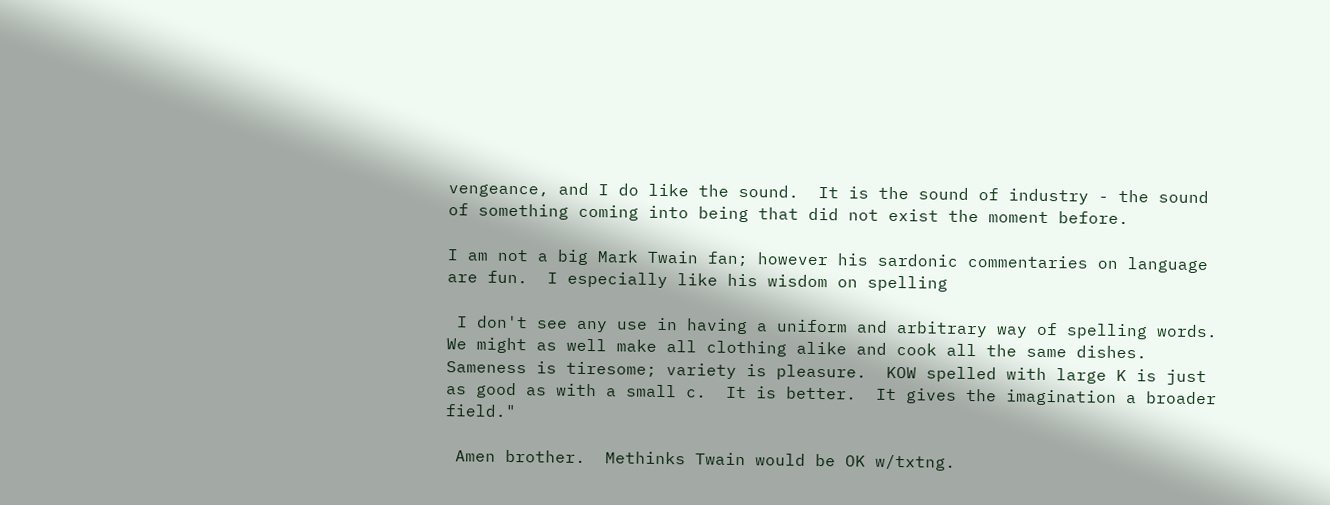vengeance, and I do like the sound.  It is the sound of industry - the sound of something coming into being that did not exist the moment before.

I am not a big Mark Twain fan; however his sardonic commentaries on language are fun.  I especially like his wisdom on spelling

 I don't see any use in having a uniform and arbitrary way of spelling words.  We might as well make all clothing alike and cook all the same dishes.  Sameness is tiresome; variety is pleasure.  KOW spelled with large K is just as good as with a small c.  It is better.  It gives the imagination a broader field."

 Amen brother.  Methinks Twain would be OK w/txtng.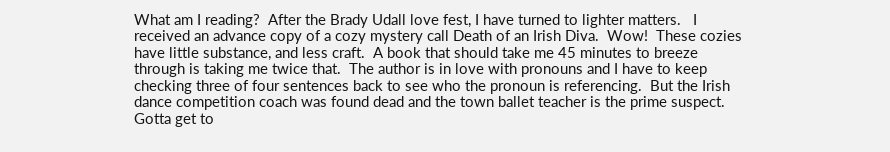What am I reading?  After the Brady Udall love fest, I have turned to lighter matters.   I received an advance copy of a cozy mystery call Death of an Irish Diva.  Wow!  These cozies have little substance, and less craft.  A book that should take me 45 minutes to breeze through is taking me twice that.  The author is in love with pronouns and I have to keep checking three of four sentences back to see who the pronoun is referencing.  But the Irish dance competition coach was found dead and the town ballet teacher is the prime suspect.  Gotta get to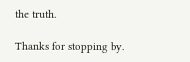the truth.

Thanks for stopping by.